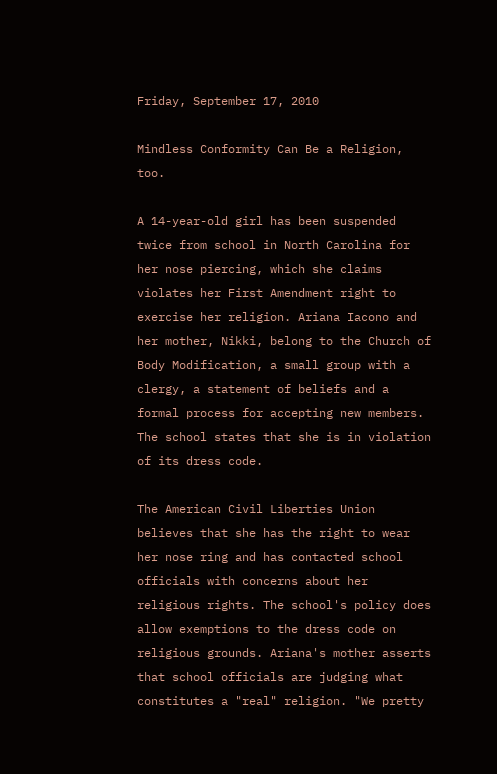Friday, September 17, 2010

Mindless Conformity Can Be a Religion, too.

A 14-year-old girl has been suspended twice from school in North Carolina for her nose piercing, which she claims violates her First Amendment right to exercise her religion. Ariana Iacono and her mother, Nikki, belong to the Church of Body Modification, a small group with a clergy, a statement of beliefs and a formal process for accepting new members. The school states that she is in violation of its dress code.

The American Civil Liberties Union believes that she has the right to wear her nose ring and has contacted school officials with concerns about her religious rights. The school's policy does allow exemptions to the dress code on religious grounds. Ariana's mother asserts that school officials are judging what constitutes a "real" religion. "We pretty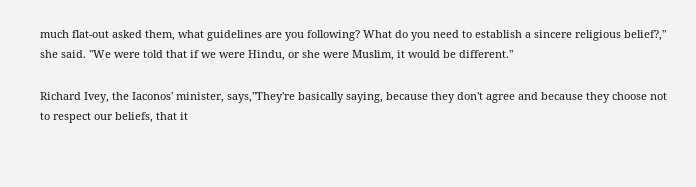much flat-out asked them, what guidelines are you following? What do you need to establish a sincere religious belief?," she said. "We were told that if we were Hindu, or she were Muslim, it would be different."

Richard Ivey, the Iaconos' minister, says,"They're basically saying, because they don't agree and because they choose not to respect our beliefs, that it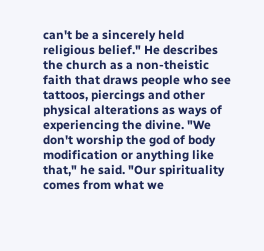can't be a sincerely held religious belief." He describes the church as a non-theistic faith that draws people who see tattoos, piercings and other physical alterations as ways of experiencing the divine. "We don't worship the god of body modification or anything like that," he said. "Our spirituality comes from what we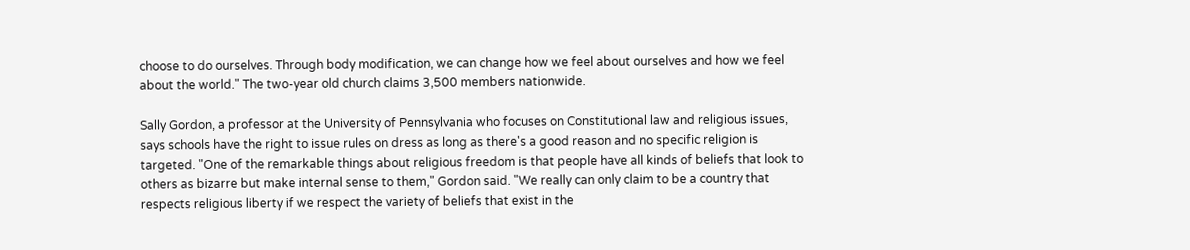choose to do ourselves. Through body modification, we can change how we feel about ourselves and how we feel about the world." The two-year old church claims 3,500 members nationwide.

Sally Gordon, a professor at the University of Pennsylvania who focuses on Constitutional law and religious issues, says schools have the right to issue rules on dress as long as there's a good reason and no specific religion is targeted. "One of the remarkable things about religious freedom is that people have all kinds of beliefs that look to others as bizarre but make internal sense to them," Gordon said. "We really can only claim to be a country that respects religious liberty if we respect the variety of beliefs that exist in the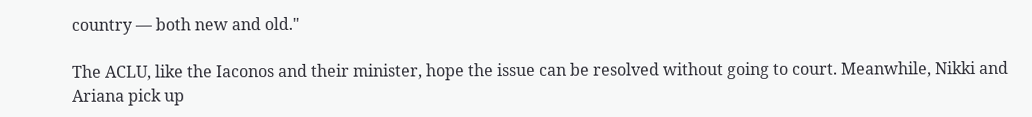country — both new and old."

The ACLU, like the Iaconos and their minister, hope the issue can be resolved without going to court. Meanwhile, Nikki and Ariana pick up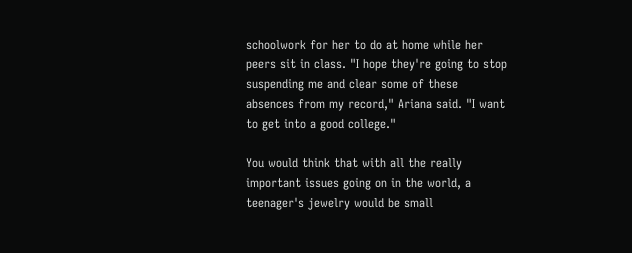schoolwork for her to do at home while her peers sit in class. "I hope they're going to stop suspending me and clear some of these absences from my record," Ariana said. "I want to get into a good college."

You would think that with all the really important issues going on in the world, a teenager's jewelry would be small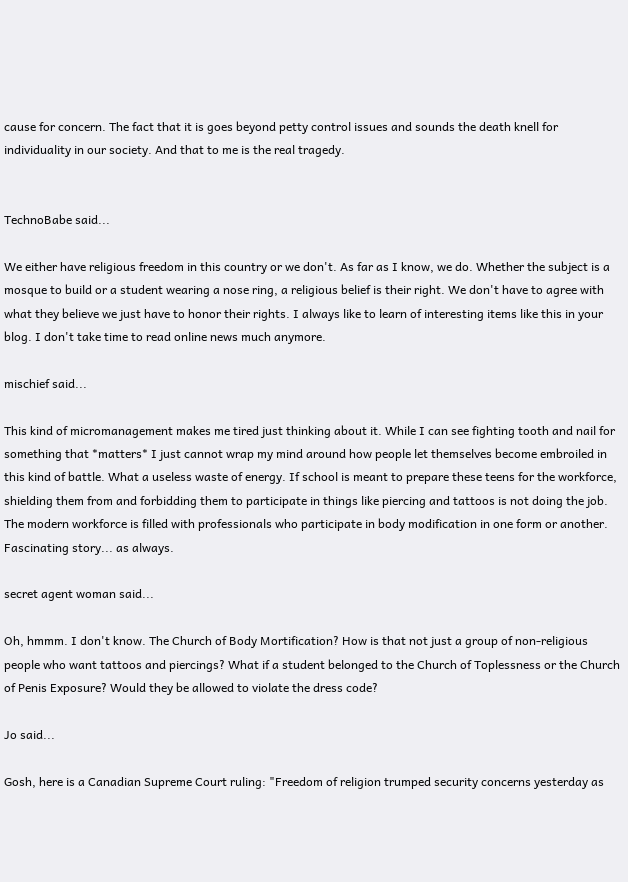cause for concern. The fact that it is goes beyond petty control issues and sounds the death knell for individuality in our society. And that to me is the real tragedy.


TechnoBabe said...

We either have religious freedom in this country or we don't. As far as I know, we do. Whether the subject is a mosque to build or a student wearing a nose ring, a religious belief is their right. We don't have to agree with what they believe we just have to honor their rights. I always like to learn of interesting items like this in your blog. I don't take time to read online news much anymore.

mischief said...

This kind of micromanagement makes me tired just thinking about it. While I can see fighting tooth and nail for something that *matters* I just cannot wrap my mind around how people let themselves become embroiled in this kind of battle. What a useless waste of energy. If school is meant to prepare these teens for the workforce, shielding them from and forbidding them to participate in things like piercing and tattoos is not doing the job. The modern workforce is filled with professionals who participate in body modification in one form or another. Fascinating story... as always.

secret agent woman said...

Oh, hmmm. I don't know. The Church of Body Mortification? How is that not just a group of non-religious people who want tattoos and piercings? What if a student belonged to the Church of Toplessness or the Church of Penis Exposure? Would they be allowed to violate the dress code?

Jo said...

Gosh, here is a Canadian Supreme Court ruling: "Freedom of religion trumped security concerns yesterday as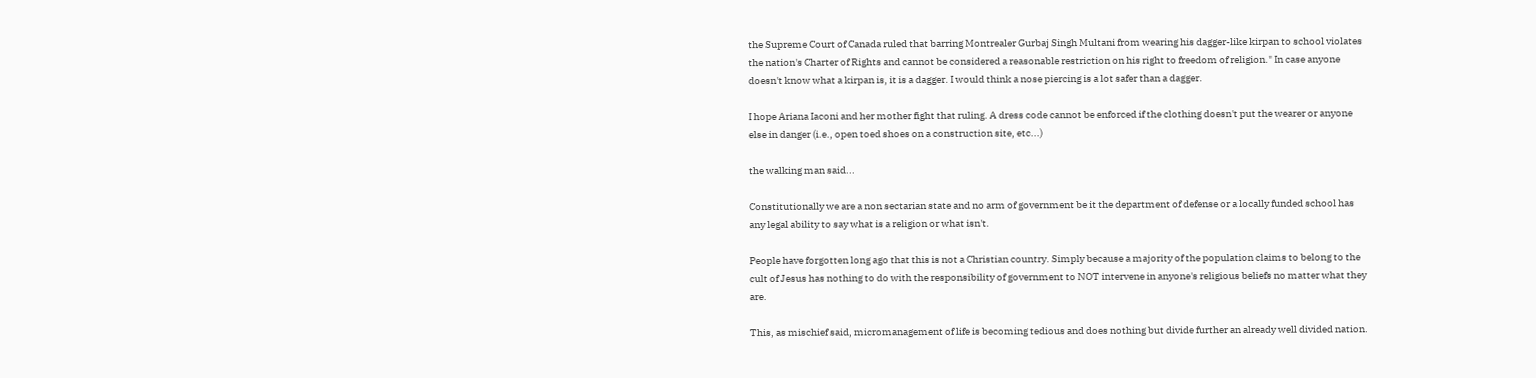the Supreme Court of Canada ruled that barring Montrealer Gurbaj Singh Multani from wearing his dagger-like kirpan to school violates the nation's Charter of Rights and cannot be considered a reasonable restriction on his right to freedom of religion." In case anyone doesn't know what a kirpan is, it is a dagger. I would think a nose piercing is a lot safer than a dagger.

I hope Ariana Iaconi and her mother fight that ruling. A dress code cannot be enforced if the clothing doesn't put the wearer or anyone else in danger (i.e., open toed shoes on a construction site, etc...)

the walking man said...

Constitutionally we are a non sectarian state and no arm of government be it the department of defense or a locally funded school has any legal ability to say what is a religion or what isn't.

People have forgotten long ago that this is not a Christian country. Simply because a majority of the population claims to belong to the cult of Jesus has nothing to do with the responsibility of government to NOT intervene in anyone's religious beliefs no matter what they are.

This, as mischief said, micromanagement of life is becoming tedious and does nothing but divide further an already well divided nation.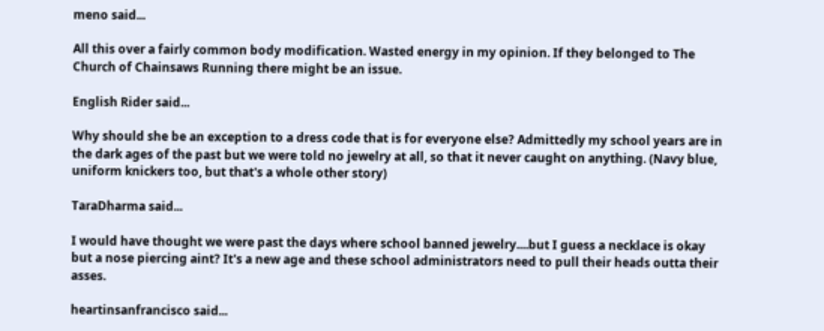meno said...

All this over a fairly common body modification. Wasted energy in my opinion. If they belonged to The Church of Chainsaws Running there might be an issue.

English Rider said...

Why should she be an exception to a dress code that is for everyone else? Admittedly my school years are in the dark ages of the past but we were told no jewelry at all, so that it never caught on anything. (Navy blue, uniform knickers too, but that's a whole other story)

TaraDharma said...

I would have thought we were past the days where school banned jewelry....but I guess a necklace is okay but a nose piercing aint? It's a new age and these school administrators need to pull their heads outta their asses.

heartinsanfrancisco said...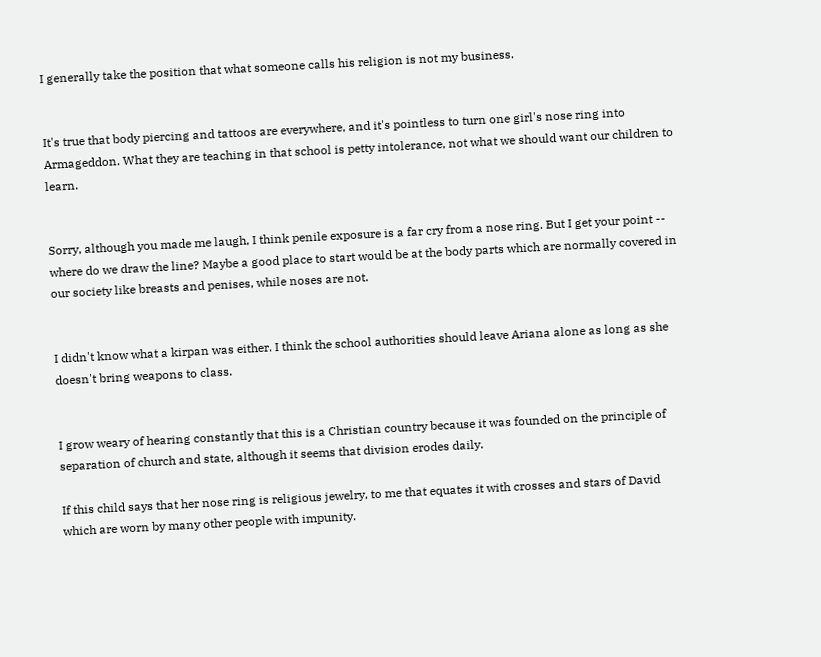I generally take the position that what someone calls his religion is not my business.


It's true that body piercing and tattoos are everywhere, and it's pointless to turn one girl's nose ring into Armageddon. What they are teaching in that school is petty intolerance, not what we should want our children to learn.


Sorry, although you made me laugh, I think penile exposure is a far cry from a nose ring. But I get your point -- where do we draw the line? Maybe a good place to start would be at the body parts which are normally covered in our society like breasts and penises, while noses are not.


I didn't know what a kirpan was either. I think the school authorities should leave Ariana alone as long as she doesn't bring weapons to class.


I grow weary of hearing constantly that this is a Christian country because it was founded on the principle of separation of church and state, although it seems that division erodes daily.

If this child says that her nose ring is religious jewelry, to me that equates it with crosses and stars of David which are worn by many other people with impunity.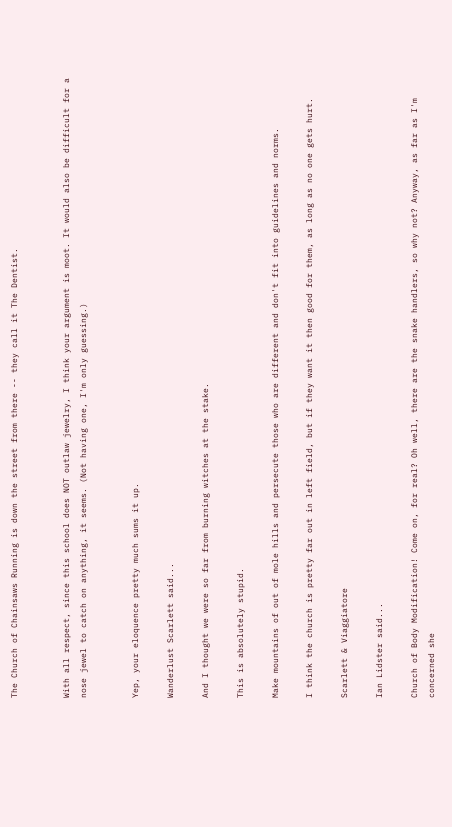The Church of Chainsaws Running is down the street from there -- they call it The Dentist.


With all respect, since this school does NOT outlaw jewelry, I think your argument is moot. It would also be difficult for a nose jewel to catch on anything, it seems. (Not having one, I'm only guessing.)


Yep, your eloquence pretty much sums it up.

Wanderlust Scarlett said...

And I thought we were so far from burning witches at the stake.

This is absolutely stupid.

Make mountains of out of mole hills and persecute those who are different and don't fit into guidelines and norms.

I think the church is pretty far out in left field, but if they want it then good for them, as long as no one gets hurt.

Scarlett & Viaggiatore

Ian Lidster said...

Church of Body Modification! Come on, for real? Oh well, there are the snake handlers, so why not? Anyway, as far as I'm concerned she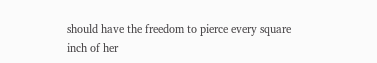should have the freedom to pierce every square inch of her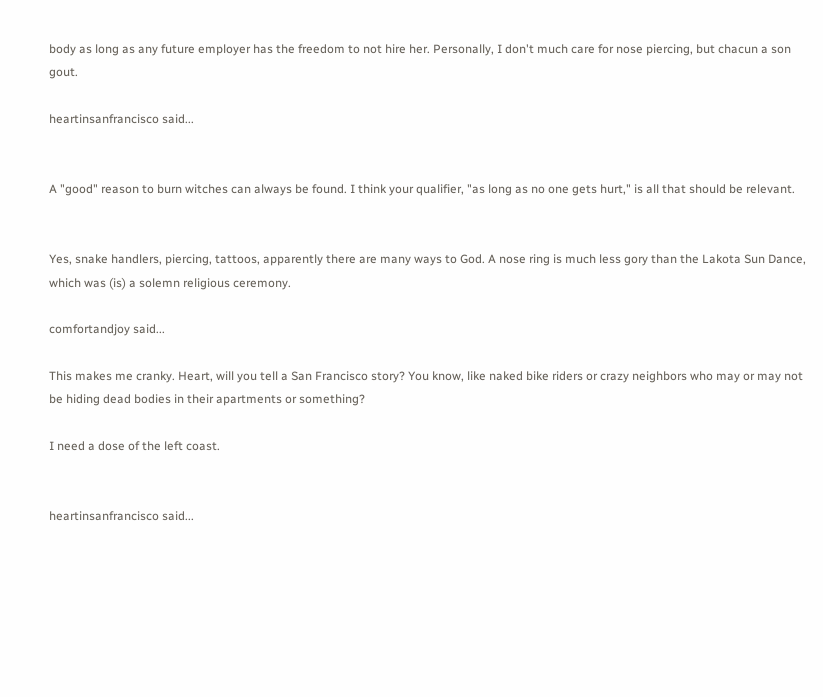body as long as any future employer has the freedom to not hire her. Personally, I don't much care for nose piercing, but chacun a son gout.

heartinsanfrancisco said...


A "good" reason to burn witches can always be found. I think your qualifier, "as long as no one gets hurt," is all that should be relevant.


Yes, snake handlers, piercing, tattoos, apparently there are many ways to God. A nose ring is much less gory than the Lakota Sun Dance, which was (is) a solemn religious ceremony.

comfortandjoy said...

This makes me cranky. Heart, will you tell a San Francisco story? You know, like naked bike riders or crazy neighbors who may or may not be hiding dead bodies in their apartments or something?

I need a dose of the left coast.


heartinsanfrancisco said...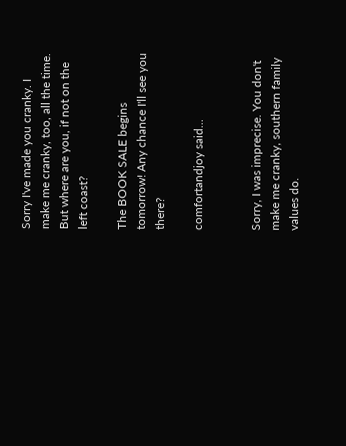Sorry I've made you cranky. I make me cranky, too, all the time. But where are you, if not on the left coast?

The BOOK SALE begins tomorrow! Any chance I'll see you there?

comfortandjoy said...


Sorry, I was imprecise. You don't make me cranky, southern family values do.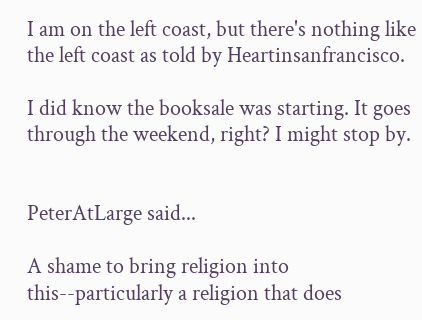I am on the left coast, but there's nothing like the left coast as told by Heartinsanfrancisco.

I did know the booksale was starting. It goes through the weekend, right? I might stop by.


PeterAtLarge said...

A shame to bring religion into this--particularly a religion that does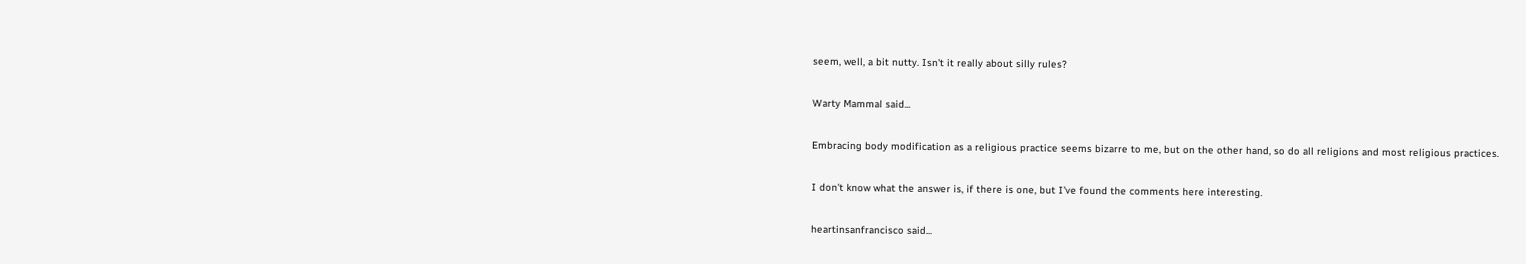seem, well, a bit nutty. Isn't it really about silly rules?

Warty Mammal said...

Embracing body modification as a religious practice seems bizarre to me, but on the other hand, so do all religions and most religious practices.

I don't know what the answer is, if there is one, but I've found the comments here interesting.

heartinsanfrancisco said...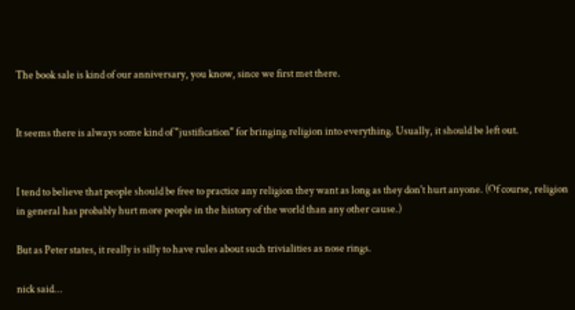The book sale is kind of our anniversary, you know, since we first met there.


It seems there is always some kind of "justification" for bringing religion into everything. Usually, it should be left out.


I tend to believe that people should be free to practice any religion they want as long as they don't hurt anyone. (Of course, religion in general has probably hurt more people in the history of the world than any other cause.)

But as Peter states, it really is silly to have rules about such trivialities as nose rings.

nick said...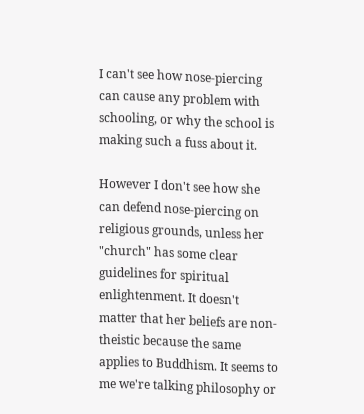I can't see how nose-piercing can cause any problem with schooling, or why the school is making such a fuss about it.

However I don't see how she can defend nose-piercing on religious grounds, unless her "church" has some clear guidelines for spiritual enlightenment. It doesn't matter that her beliefs are non-theistic because the same applies to Buddhism. It seems to me we're talking philosophy or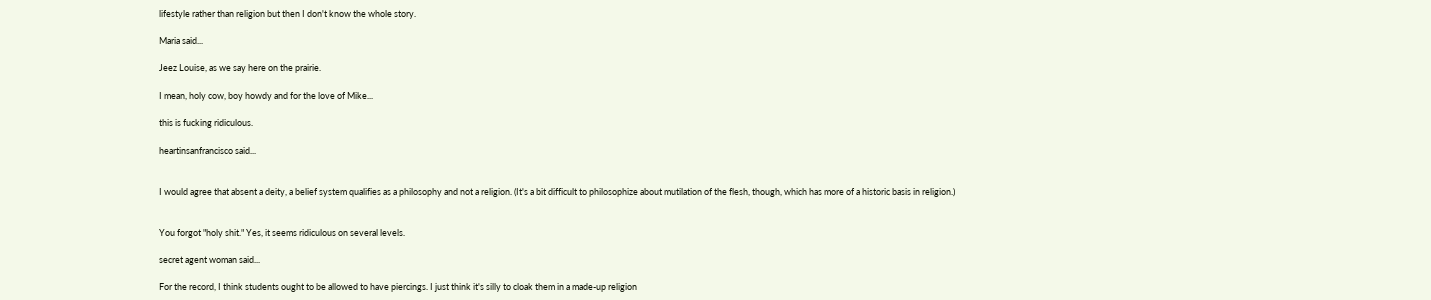lifestyle rather than religion but then I don't know the whole story.

Maria said...

Jeez Louise, as we say here on the prairie.

I mean, holy cow, boy howdy and for the love of Mike...

this is fucking ridiculous.

heartinsanfrancisco said...


I would agree that absent a deity, a belief system qualifies as a philosophy and not a religion. (It's a bit difficult to philosophize about mutilation of the flesh, though, which has more of a historic basis in religion.)


You forgot "holy shit." Yes, it seems ridiculous on several levels.

secret agent woman said...

For the record, I think students ought to be allowed to have piercings. I just think it's silly to cloak them in a made-up religion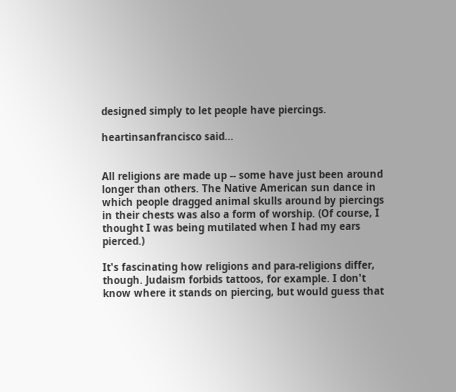designed simply to let people have piercings.

heartinsanfrancisco said...


All religions are made up -- some have just been around longer than others. The Native American sun dance in which people dragged animal skulls around by piercings in their chests was also a form of worship. (Of course, I thought I was being mutilated when I had my ears pierced.)

It's fascinating how religions and para-religions differ, though. Judaism forbids tattoos, for example. I don't know where it stands on piercing, but would guess that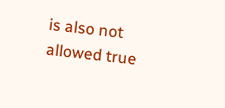is also not allowed true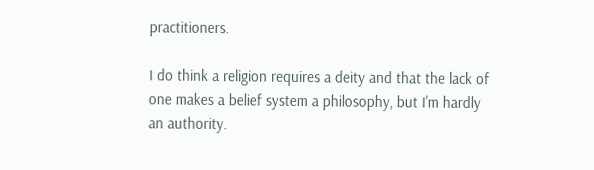practitioners.

I do think a religion requires a deity and that the lack of one makes a belief system a philosophy, but I'm hardly an authority.